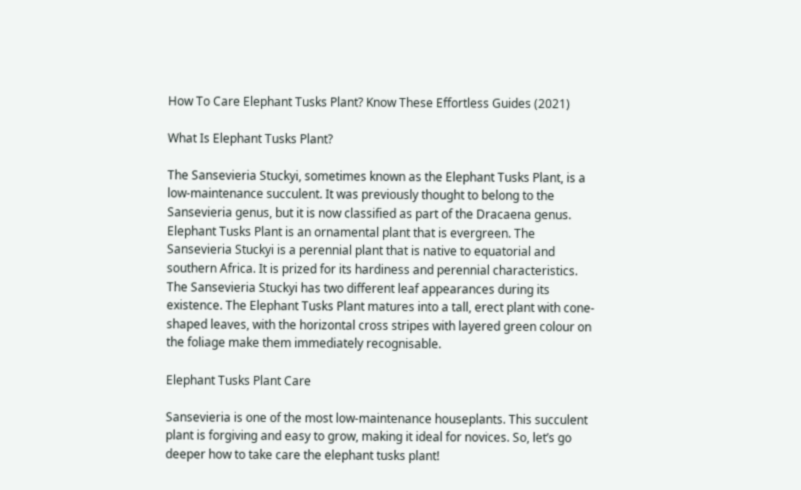How To Care Elephant Tusks Plant? Know These Effortless Guides (2021)

What Is Elephant Tusks Plant?

The Sansevieria Stuckyi, sometimes known as the Elephant Tusks Plant, is a low-maintenance succulent. It was previously thought to belong to the Sansevieria genus, but it is now classified as part of the Dracaena genus. Elephant Tusks Plant is an ornamental plant that is evergreen. The Sansevieria Stuckyi is a perennial plant that is native to equatorial and southern Africa. It is prized for its hardiness and perennial characteristics. The Sansevieria Stuckyi has two different leaf appearances during its existence. The Elephant Tusks Plant matures into a tall, erect plant with cone-shaped leaves, with the horizontal cross stripes with layered green colour on the foliage make them immediately recognisable.

Elephant Tusks Plant Care

Sansevieria is one of the most low-maintenance houseplants. This succulent plant is forgiving and easy to grow, making it ideal for novices. So, let’s go deeper how to take care the elephant tusks plant!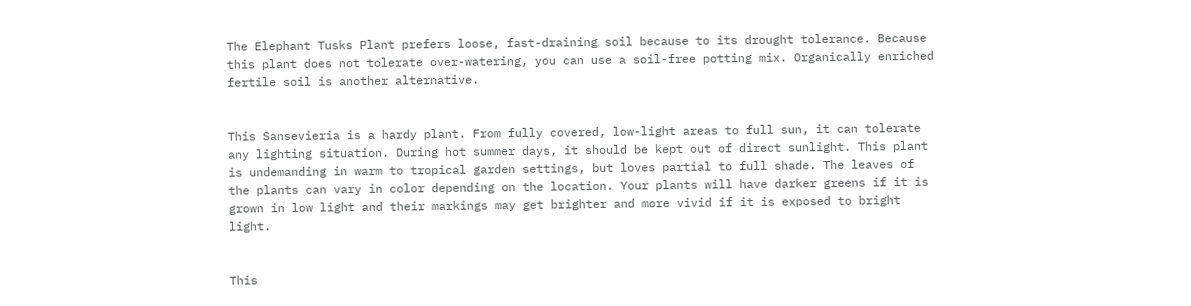The Elephant Tusks Plant prefers loose, fast-draining soil because to its drought tolerance. Because this plant does not tolerate over-watering, you can use a soil-free potting mix. Organically enriched fertile soil is another alternative.


This Sansevieria is a hardy plant. From fully covered, low-light areas to full sun, it can tolerate any lighting situation. During hot summer days, it should be kept out of direct sunlight. This plant is undemanding in warm to tropical garden settings, but loves partial to full shade. The leaves of the plants can vary in color depending on the location. Your plants will have darker greens if it is grown in low light and their markings may get brighter and more vivid if it is exposed to bright light.


This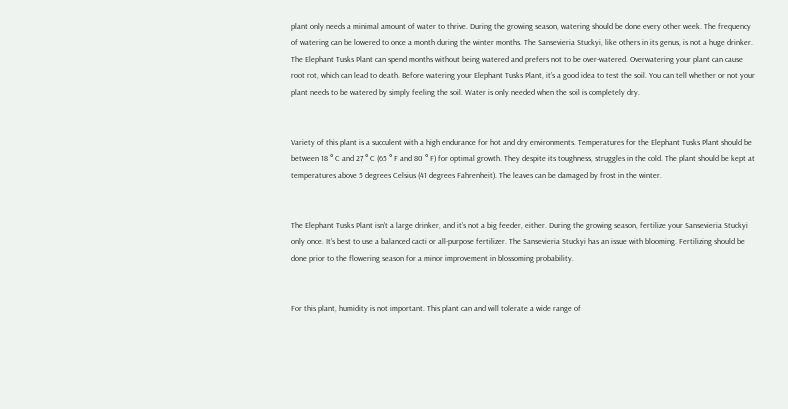plant only needs a minimal amount of water to thrive. During the growing season, watering should be done every other week. The frequency of watering can be lowered to once a month during the winter months. The Sansevieria Stuckyi, like others in its genus, is not a huge drinker. The Elephant Tusks Plant can spend months without being watered and prefers not to be over-watered. Overwatering your plant can cause root rot, which can lead to death. Before watering your Elephant Tusks Plant, it’s a good idea to test the soil. You can tell whether or not your plant needs to be watered by simply feeling the soil. Water is only needed when the soil is completely dry.


Variety of this plant is a succulent with a high endurance for hot and dry environments. Temperatures for the Elephant Tusks Plant should be between 18 ° C and 27 ° C (65 ° F and 80 ° F) for optimal growth. They despite its toughness, struggles in the cold. The plant should be kept at temperatures above 5 degrees Celsius (41 degrees Fahrenheit). The leaves can be damaged by frost in the winter.


The Elephant Tusks Plant isn’t a large drinker, and it’s not a big feeder, either. During the growing season, fertilize your Sansevieria Stuckyi only once. It’s best to use a balanced cacti or all-purpose fertilizer. The Sansevieria Stuckyi has an issue with blooming. Fertilizing should be done prior to the flowering season for a minor improvement in blossoming probability.


For this plant, humidity is not important. This plant can and will tolerate a wide range of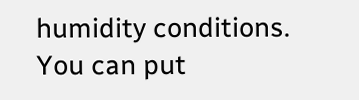humidity conditions. You can put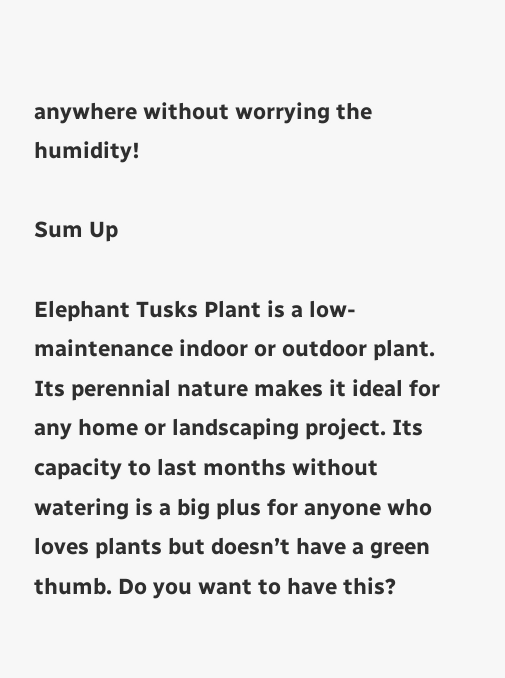anywhere without worrying the humidity!

Sum Up

Elephant Tusks Plant is a low-maintenance indoor or outdoor plant. Its perennial nature makes it ideal for any home or landscaping project. Its capacity to last months without watering is a big plus for anyone who loves plants but doesn’t have a green thumb. Do you want to have this?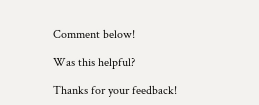Comment below!

Was this helpful?

Thanks for your feedback!